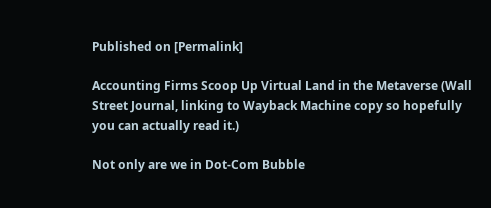Published on [Permalink]

Accounting Firms Scoop Up Virtual Land in the Metaverse (Wall Street Journal, linking to Wayback Machine copy so hopefully you can actually read it.)

Not only are we in Dot-Com Bubble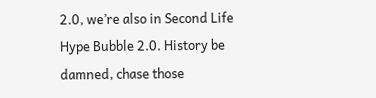2.0, we’re also in Second Life Hype Bubble 2.0. History be damned, chase those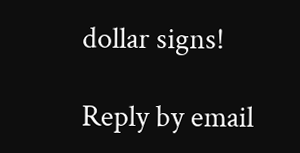dollar signs!

Reply by email